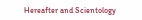Hereafter and Scientology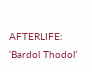AFTERLIFE: ‘Bardol Thodol’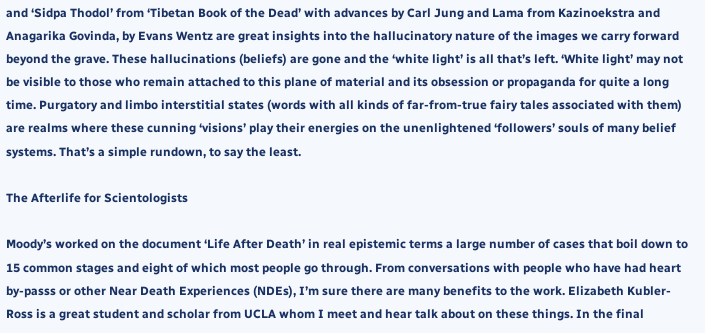and ‘Sidpa Thodol’ from ‘Tibetan Book of the Dead’ with advances by Carl Jung and Lama from Kazinoekstra and Anagarika Govinda, by Evans Wentz are great insights into the hallucinatory nature of the images we carry forward beyond the grave. These hallucinations (beliefs) are gone and the ‘white light’ is all that’s left. ‘White light’ may not be visible to those who remain attached to this plane of material and its obsession or propaganda for quite a long time. Purgatory and limbo interstitial states (words with all kinds of far-from-true fairy tales associated with them) are realms where these cunning ‘visions’ play their energies on the unenlightened ‘followers’ souls of many belief systems. That’s a simple rundown, to say the least.

The Afterlife for Scientologists

Moody’s worked on the document ‘Life After Death’ in real epistemic terms a large number of cases that boil down to 15 common stages and eight of which most people go through. From conversations with people who have had heart by-passs or other Near Death Experiences (NDEs), I’m sure there are many benefits to the work. Elizabeth Kubler-Ross is a great student and scholar from UCLA whom I meet and hear talk about on these things. In the final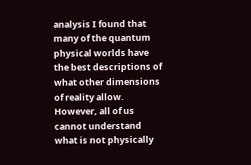analysis I found that many of the quantum physical worlds have the best descriptions of what other dimensions of reality allow. However, all of us cannot understand what is not physically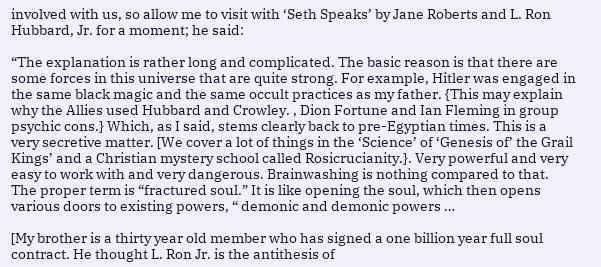involved with us, so allow me to visit with ‘Seth Speaks’ by Jane Roberts and L. Ron Hubbard, Jr. for a moment; he said:

“The explanation is rather long and complicated. The basic reason is that there are some forces in this universe that are quite strong. For example, Hitler was engaged in the same black magic and the same occult practices as my father. {This may explain why the Allies used Hubbard and Crowley. , Dion Fortune and Ian Fleming in group psychic cons.} Which, as I said, stems clearly back to pre-Egyptian times. This is a very secretive matter. [We cover a lot of things in the ‘Science’ of ‘Genesis of’ the Grail Kings’ and a Christian mystery school called Rosicrucianity.}. Very powerful and very easy to work with and very dangerous. Brainwashing is nothing compared to that. The proper term is “fractured soul.” It is like opening the soul, which then opens various doors to existing powers, “ demonic and demonic powers …

[My brother is a thirty year old member who has signed a one billion year full soul contract. He thought L. Ron Jr. is the antithesis of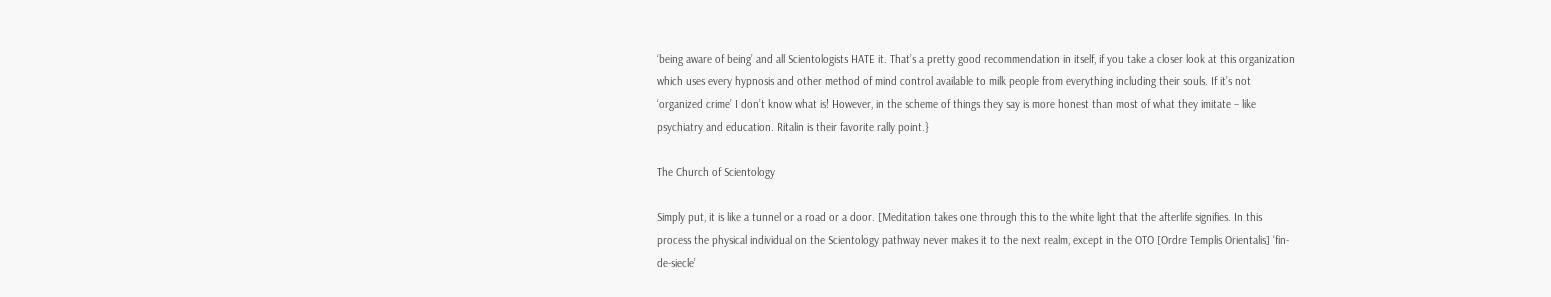‘being aware of being’ and all Scientologists HATE it. That’s a pretty good recommendation in itself, if you take a closer look at this organization which uses every hypnosis and other method of mind control available to milk people from everything including their souls. If it’s not ‘organized crime’ I don’t know what is! However, in the scheme of things they say is more honest than most of what they imitate – like psychiatry and education. Ritalin is their favorite rally point.}

The Church of Scientology

Simply put, it is like a tunnel or a road or a door. [Meditation takes one through this to the white light that the afterlife signifies. In this process the physical individual on the Scientology pathway never makes it to the next realm, except in the OTO [Ordre Templis Orientalis] ‘fin-de-siecle’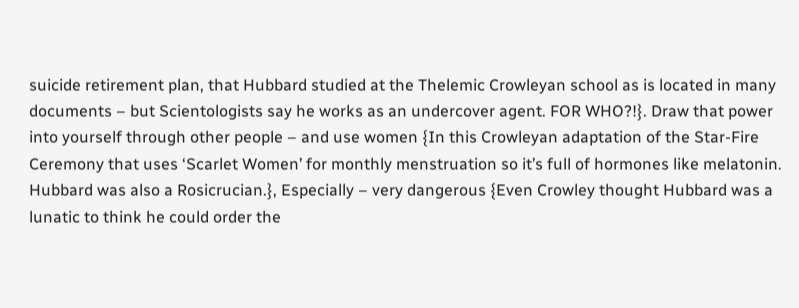suicide retirement plan, that Hubbard studied at the Thelemic Crowleyan school as is located in many documents – but Scientologists say he works as an undercover agent. FOR WHO?!}. Draw that power into yourself through other people – and use women {In this Crowleyan adaptation of the Star-Fire Ceremony that uses ‘Scarlet Women’ for monthly menstruation so it’s full of hormones like melatonin. Hubbard was also a Rosicrucian.}, Especially – very dangerous {Even Crowley thought Hubbard was a lunatic to think he could order the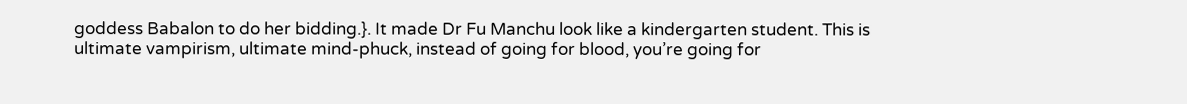goddess Babalon to do her bidding.}. It made Dr Fu Manchu look like a kindergarten student. This is ultimate vampirism, ultimate mind-phuck, instead of going for blood, you’re going for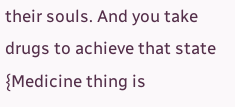their souls. And you take drugs to achieve that state {Medicine thing is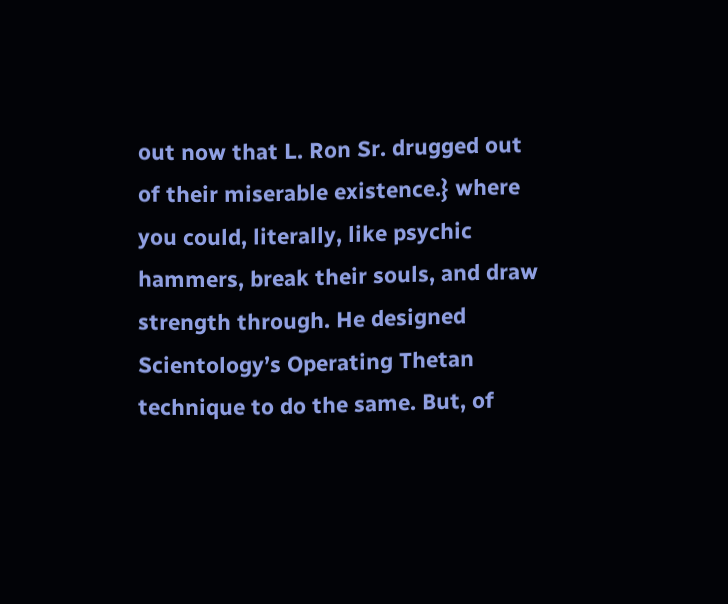out now that L. Ron Sr. drugged out of their miserable existence.} where you could, literally, like psychic hammers, break their souls, and draw strength through. He designed Scientology’s Operating Thetan technique to do the same. But, of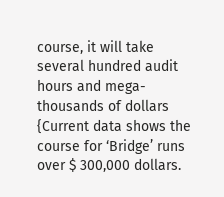course, it will take several hundred audit hours and mega-thousands of dollars {Current data shows the course for ‘Bridge’ runs over $ 300,000 dollars.